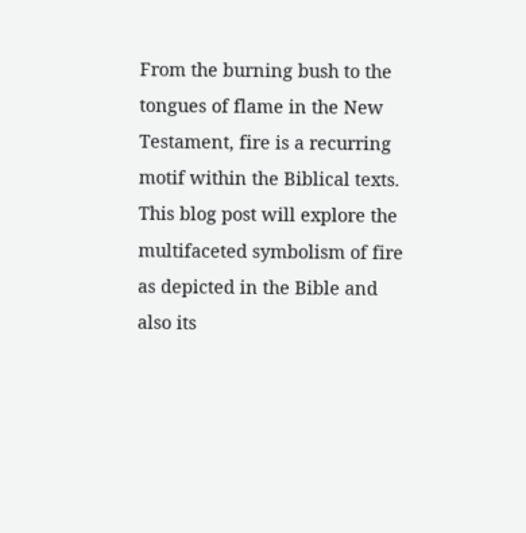From the burning bush to the tongues of flame in the New Testament, fire is a recurring motif within the Biblical texts. This blog post will explore the multifaceted symbolism of fire as depicted in the Bible and also its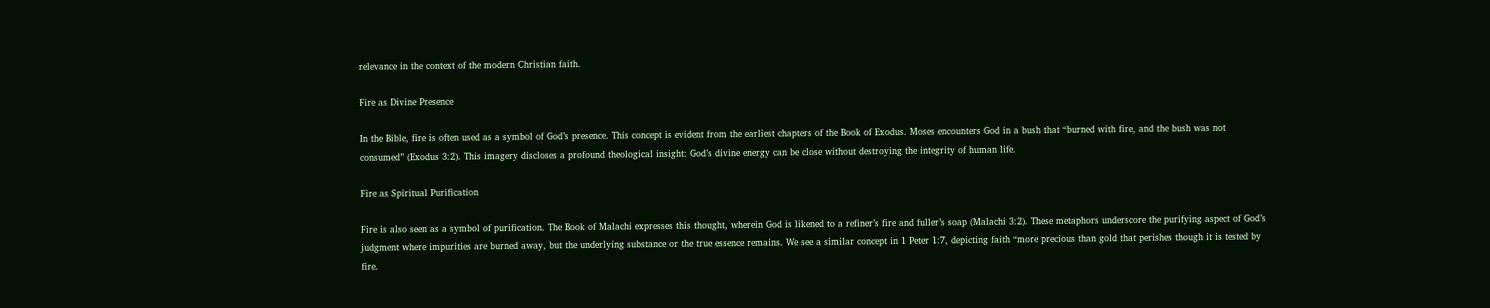relevance in the context of the modern Christian faith.

Fire as Divine Presence

In the Bible, fire is often used as a symbol of God’s presence. This concept is evident from the earliest chapters of the Book of Exodus. Moses encounters God in a bush that “burned with fire, and the bush was not consumed” (Exodus 3:2). This imagery discloses a profound theological insight: God’s divine energy can be close without destroying the integrity of human life.

Fire as Spiritual Purification

Fire is also seen as a symbol of purification. The Book of Malachi expresses this thought, wherein God is likened to a refiner’s fire and fuller’s soap (Malachi 3:2). These metaphors underscore the purifying aspect of God’s judgment where impurities are burned away, but the underlying substance or the true essence remains. We see a similar concept in 1 Peter 1:7, depicting faith “more precious than gold that perishes though it is tested by fire.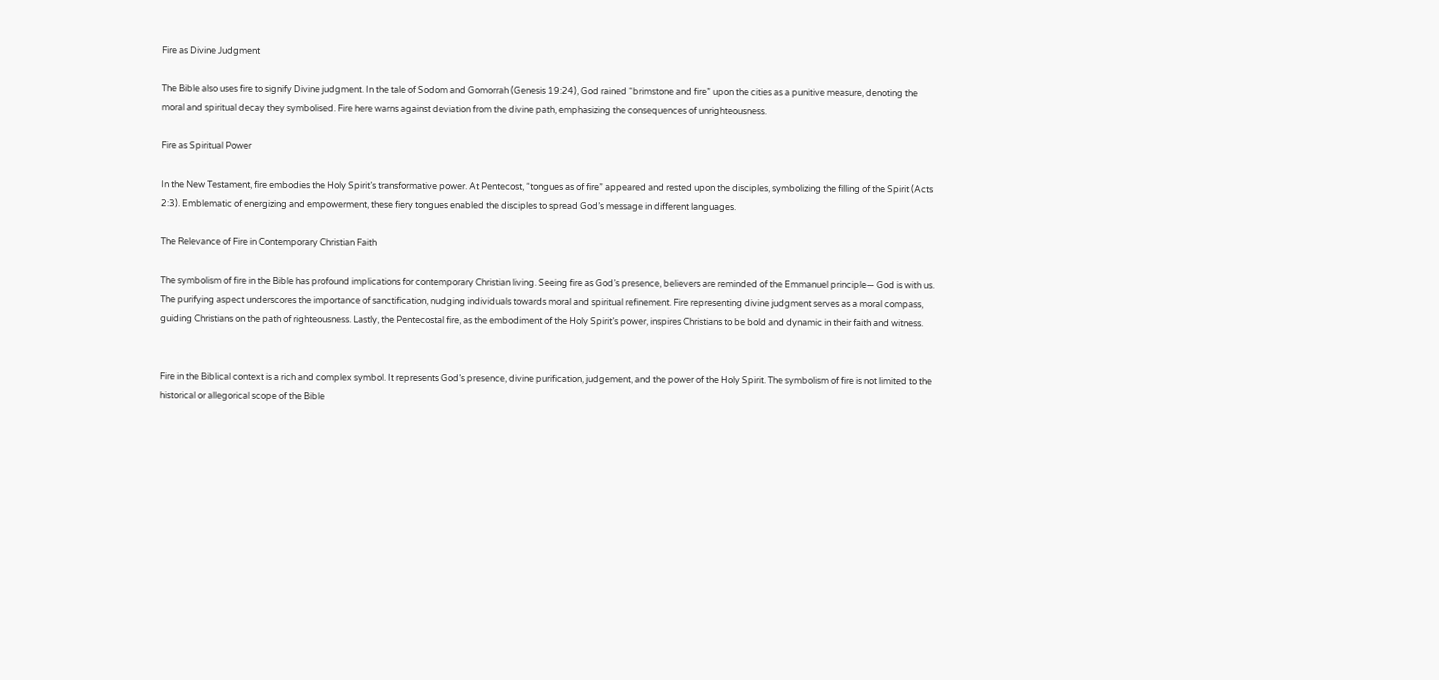Fire as Divine Judgment

The Bible also uses fire to signify Divine judgment. In the tale of Sodom and Gomorrah (Genesis 19:24), God rained “brimstone and fire” upon the cities as a punitive measure, denoting the moral and spiritual decay they symbolised. Fire here warns against deviation from the divine path, emphasizing the consequences of unrighteousness.

Fire as Spiritual Power

In the New Testament, fire embodies the Holy Spirit’s transformative power. At Pentecost, “tongues as of fire” appeared and rested upon the disciples, symbolizing the filling of the Spirit (Acts 2:3). Emblematic of energizing and empowerment, these fiery tongues enabled the disciples to spread God’s message in different languages.

The Relevance of Fire in Contemporary Christian Faith

The symbolism of fire in the Bible has profound implications for contemporary Christian living. Seeing fire as God’s presence, believers are reminded of the Emmanuel principle— God is with us. The purifying aspect underscores the importance of sanctification, nudging individuals towards moral and spiritual refinement. Fire representing divine judgment serves as a moral compass, guiding Christians on the path of righteousness. Lastly, the Pentecostal fire, as the embodiment of the Holy Spirit’s power, inspires Christians to be bold and dynamic in their faith and witness.


Fire in the Biblical context is a rich and complex symbol. It represents God’s presence, divine purification, judgement, and the power of the Holy Spirit. The symbolism of fire is not limited to the historical or allegorical scope of the Bible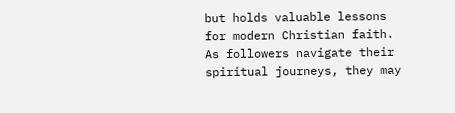but holds valuable lessons for modern Christian faith. As followers navigate their spiritual journeys, they may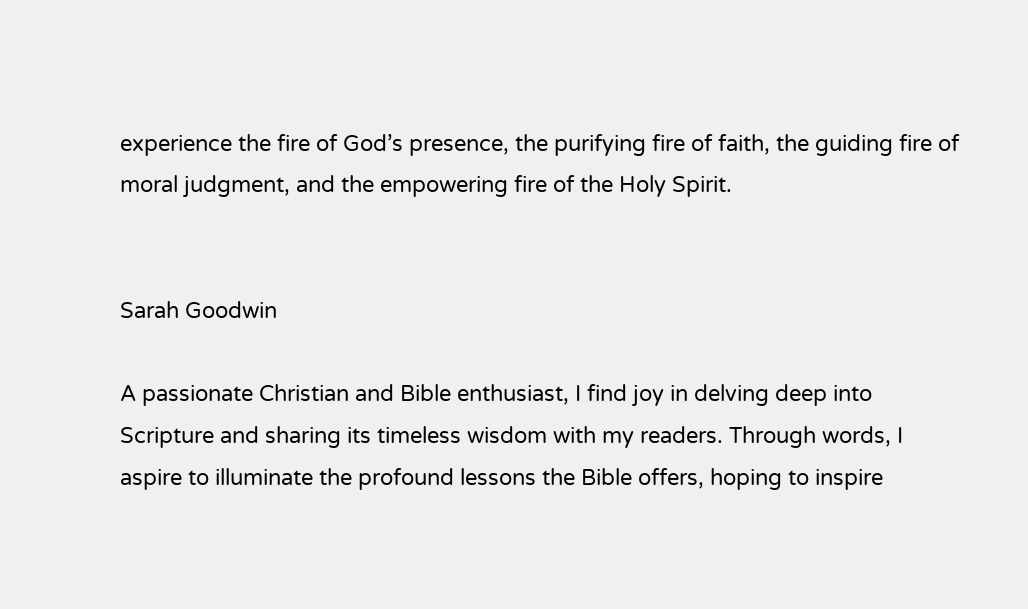experience the fire of God’s presence, the purifying fire of faith, the guiding fire of moral judgment, and the empowering fire of the Holy Spirit.


Sarah Goodwin

A passionate Christian and Bible enthusiast, I find joy in delving deep into Scripture and sharing its timeless wisdom with my readers. Through words, I aspire to illuminate the profound lessons the Bible offers, hoping to inspire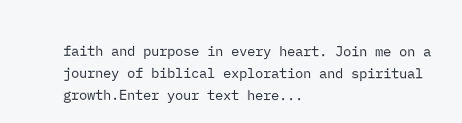faith and purpose in every heart. Join me on a journey of biblical exploration and spiritual growth.Enter your text here...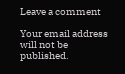Leave a comment

Your email address will not be published.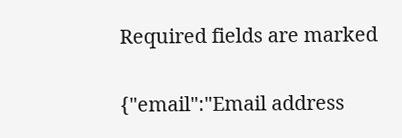Required fields are marked

{"email":"Email address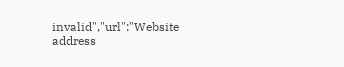invalid","url":"Website address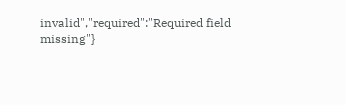invalid","required":"Required field missing"}